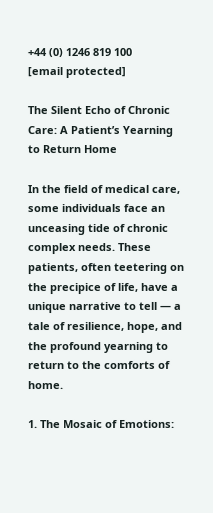+44 (0) 1246 819 100
[email protected]

The Silent Echo of Chronic Care: A Patient’s Yearning to Return Home

In the field of medical care, some individuals face an unceasing tide of chronic complex needs. These patients, often teetering on the precipice of life, have a unique narrative to tell — a tale of resilience, hope, and the profound yearning to return to the comforts of home.

1. The Mosaic of Emotions: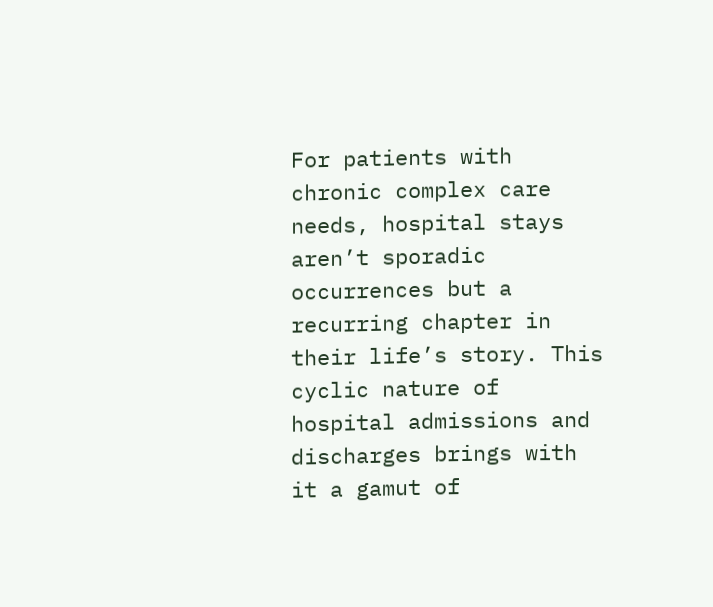For patients with chronic complex care needs, hospital stays aren’t sporadic occurrences but a recurring chapter in their life’s story. This cyclic nature of hospital admissions and discharges brings with it a gamut of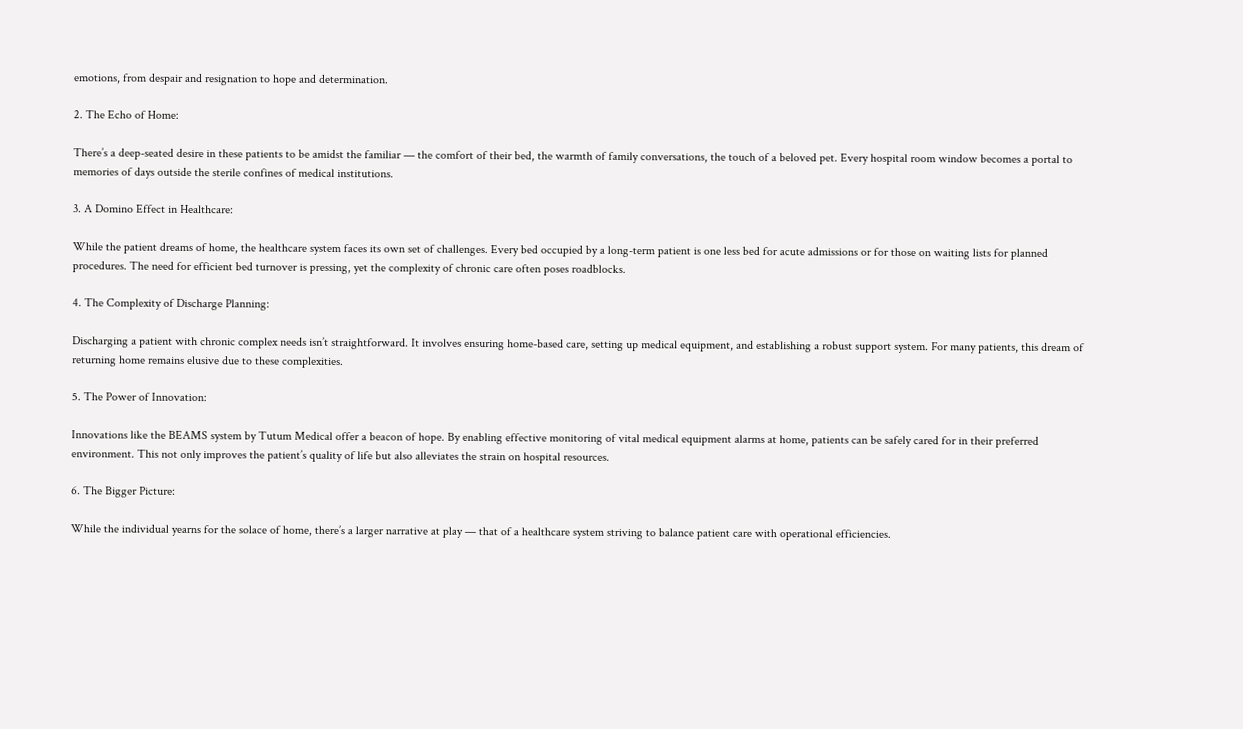emotions, from despair and resignation to hope and determination.

2. The Echo of Home:

There’s a deep-seated desire in these patients to be amidst the familiar — the comfort of their bed, the warmth of family conversations, the touch of a beloved pet. Every hospital room window becomes a portal to memories of days outside the sterile confines of medical institutions.

3. A Domino Effect in Healthcare:

While the patient dreams of home, the healthcare system faces its own set of challenges. Every bed occupied by a long-term patient is one less bed for acute admissions or for those on waiting lists for planned procedures. The need for efficient bed turnover is pressing, yet the complexity of chronic care often poses roadblocks.

4. The Complexity of Discharge Planning:

Discharging a patient with chronic complex needs isn’t straightforward. It involves ensuring home-based care, setting up medical equipment, and establishing a robust support system. For many patients, this dream of returning home remains elusive due to these complexities.

5. The Power of Innovation:

Innovations like the BEAMS system by Tutum Medical offer a beacon of hope. By enabling effective monitoring of vital medical equipment alarms at home, patients can be safely cared for in their preferred environment. This not only improves the patient’s quality of life but also alleviates the strain on hospital resources.

6. The Bigger Picture:

While the individual yearns for the solace of home, there’s a larger narrative at play — that of a healthcare system striving to balance patient care with operational efficiencies.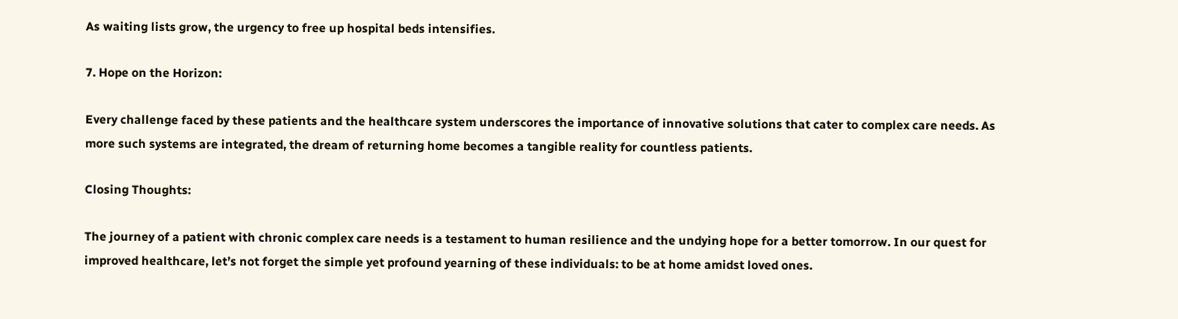As waiting lists grow, the urgency to free up hospital beds intensifies.

7. Hope on the Horizon:

Every challenge faced by these patients and the healthcare system underscores the importance of innovative solutions that cater to complex care needs. As more such systems are integrated, the dream of returning home becomes a tangible reality for countless patients.

Closing Thoughts:

The journey of a patient with chronic complex care needs is a testament to human resilience and the undying hope for a better tomorrow. In our quest for improved healthcare, let’s not forget the simple yet profound yearning of these individuals: to be at home amidst loved ones.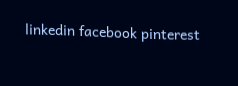linkedin facebook pinterest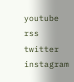youtube rss twitter instagram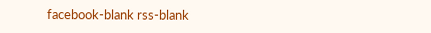facebook-blank rss-blank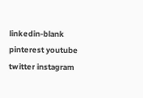linkedin-blank pinterest youtube twitter instagram